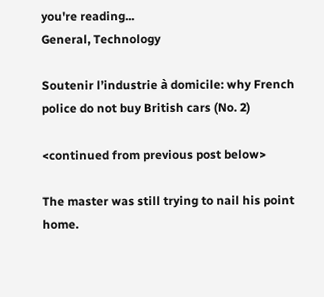you're reading...
General, Technology

Soutenir l’industrie à domicile: why French police do not buy British cars (No. 2)

<continued from previous post below>

The master was still trying to nail his point home.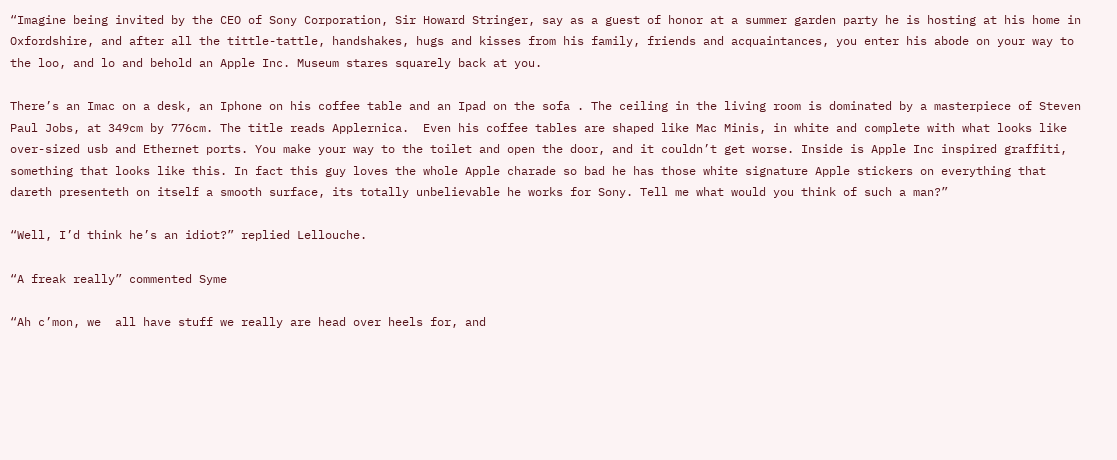“Imagine being invited by the CEO of Sony Corporation, Sir Howard Stringer, say as a guest of honor at a summer garden party he is hosting at his home in Oxfordshire, and after all the tittle-tattle, handshakes, hugs and kisses from his family, friends and acquaintances, you enter his abode on your way to the loo, and lo and behold an Apple Inc. Museum stares squarely back at you.

There’s an Imac on a desk, an Iphone on his coffee table and an Ipad on the sofa . The ceiling in the living room is dominated by a masterpiece of Steven Paul Jobs, at 349cm by 776cm. The title reads Applernica.  Even his coffee tables are shaped like Mac Minis, in white and complete with what looks like over-sized usb and Ethernet ports. You make your way to the toilet and open the door, and it couldn’t get worse. Inside is Apple Inc inspired graffiti, something that looks like this. In fact this guy loves the whole Apple charade so bad he has those white signature Apple stickers on everything that dareth presenteth on itself a smooth surface, its totally unbelievable he works for Sony. Tell me what would you think of such a man?”

“Well, I’d think he’s an idiot?” replied Lellouche.

“A freak really” commented Syme

“Ah c’mon, we  all have stuff we really are head over heels for, and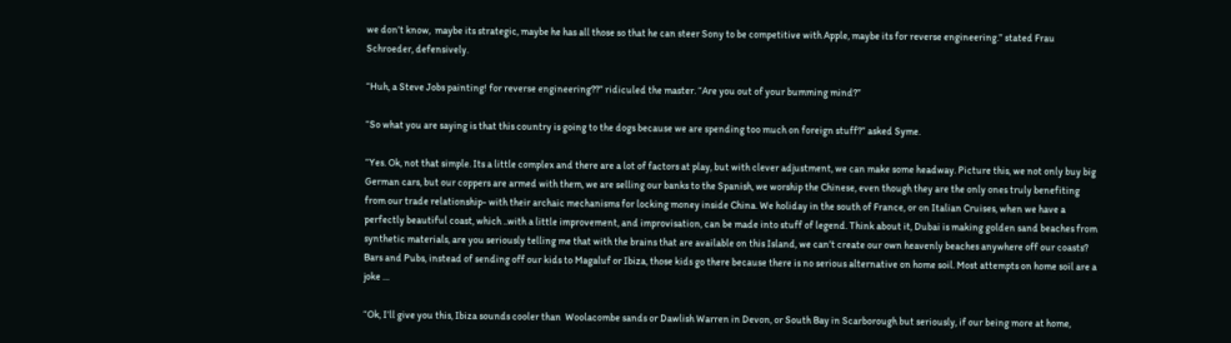we don’t know,  maybe its strategic, maybe he has all those so that he can steer Sony to be competitive with Apple, maybe its for reverse engineering.” stated Frau Schroeder, defensively.

“Huh, a Steve Jobs painting! for reverse engineering??” ridiculed the master. “Are you out of your bumming mind?”

“So what you are saying is that this country is going to the dogs because we are spending too much on foreign stuff?” asked Syme.

“Yes. Ok, not that simple. Its a little complex and there are a lot of factors at play, but with clever adjustment, we can make some headway. Picture this, we not only buy big German cars, but our coppers are armed with them, we are selling our banks to the Spanish, we worship the Chinese, even though they are the only ones truly benefiting from our trade relationship- with their archaic mechanisms for locking money inside China. We holiday in the south of France, or on Italian Cruises, when we have a perfectly beautiful coast, which ..with a little improvement, and improvisation, can be made into stuff of legend. Think about it, Dubai is making golden sand beaches from synthetic materials, are you seriously telling me that with the brains that are available on this Island, we can’t create our own heavenly beaches anywhere off our coasts? Bars and Pubs, instead of sending off our kids to Magaluf or Ibiza, those kids go there because there is no serious alternative on home soil. Most attempts on home soil are a joke …

“Ok, I’ll give you this, Ibiza sounds cooler than  Woolacombe sands or Dawlish Warren in Devon, or South Bay in Scarborough but seriously, if our being more at home,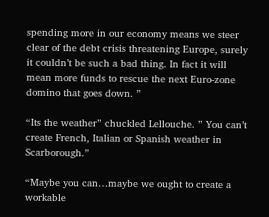spending more in our economy means we steer clear of the debt crisis threatening Europe, surely it couldn’t be such a bad thing. In fact it will mean more funds to rescue the next Euro-zone domino that goes down. ”

“Its the weather” chuckled Lellouche. ” You can’t create French, Italian or Spanish weather in Scarborough.”

“Maybe you can…maybe we ought to create a workable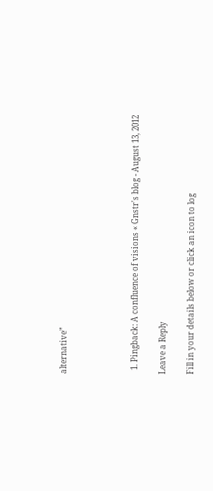alternative”




  1. Pingback: A confluence of visions « Gnstr's blog - August 13, 2012

Leave a Reply

Fill in your details below or click an icon to log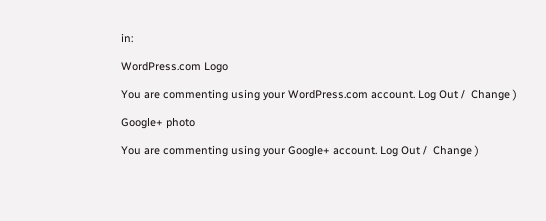in:

WordPress.com Logo

You are commenting using your WordPress.com account. Log Out /  Change )

Google+ photo

You are commenting using your Google+ account. Log Out /  Change )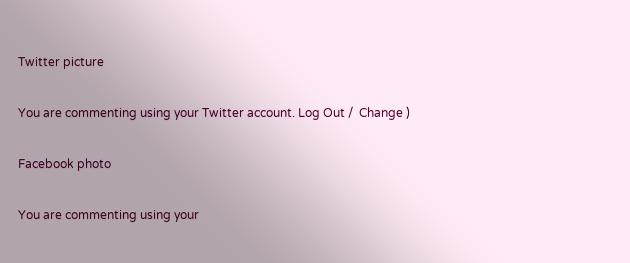Twitter picture

You are commenting using your Twitter account. Log Out /  Change )

Facebook photo

You are commenting using your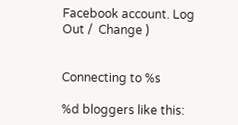Facebook account. Log Out /  Change )


Connecting to %s

%d bloggers like this: